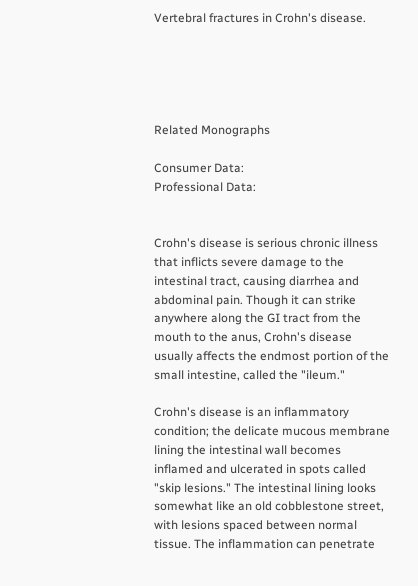Vertebral fractures in Crohn's disease.





Related Monographs

Consumer Data:
Professional Data:


Crohn's disease is serious chronic illness that inflicts severe damage to the intestinal tract, causing diarrhea and abdominal pain. Though it can strike anywhere along the GI tract from the mouth to the anus, Crohn's disease usually affects the endmost portion of the small intestine, called the "ileum."

Crohn's disease is an inflammatory condition; the delicate mucous membrane lining the intestinal wall becomes inflamed and ulcerated in spots called "skip lesions." The intestinal lining looks somewhat like an old cobblestone street, with lesions spaced between normal tissue. The inflammation can penetrate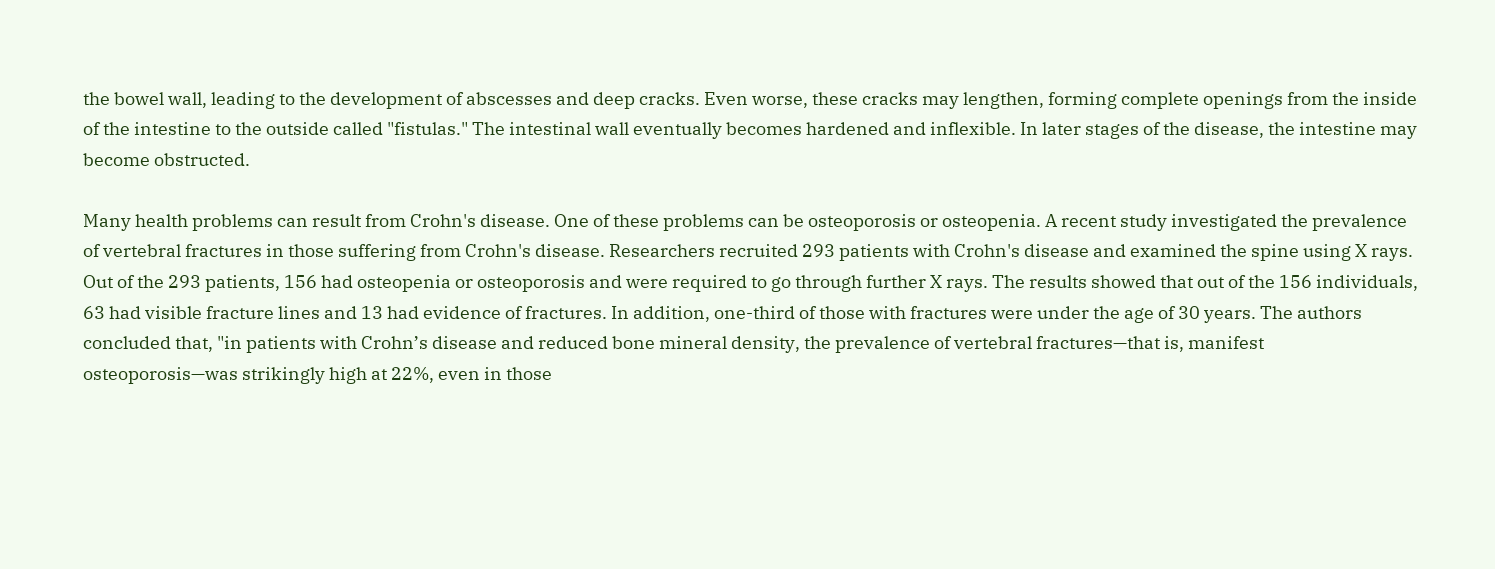the bowel wall, leading to the development of abscesses and deep cracks. Even worse, these cracks may lengthen, forming complete openings from the inside of the intestine to the outside called "fistulas." The intestinal wall eventually becomes hardened and inflexible. In later stages of the disease, the intestine may become obstructed.

Many health problems can result from Crohn's disease. One of these problems can be osteoporosis or osteopenia. A recent study investigated the prevalence of vertebral fractures in those suffering from Crohn's disease. Researchers recruited 293 patients with Crohn's disease and examined the spine using X rays. Out of the 293 patients, 156 had osteopenia or osteoporosis and were required to go through further X rays. The results showed that out of the 156 individuals, 63 had visible fracture lines and 13 had evidence of fractures. In addition, one-third of those with fractures were under the age of 30 years. The authors concluded that, "in patients with Crohn’s disease and reduced bone mineral density, the prevalence of vertebral fractures—that is, manifest osteoporosis—was strikingly high at 22%, even in those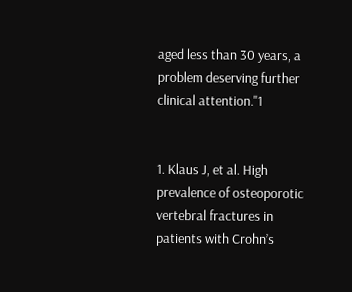aged less than 30 years, a problem deserving further clinical attention."1


1. Klaus J, et al. High prevalence of osteoporotic vertebral fractures in patients with Crohn’s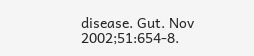disease. Gut. Nov 2002;51:654-8.